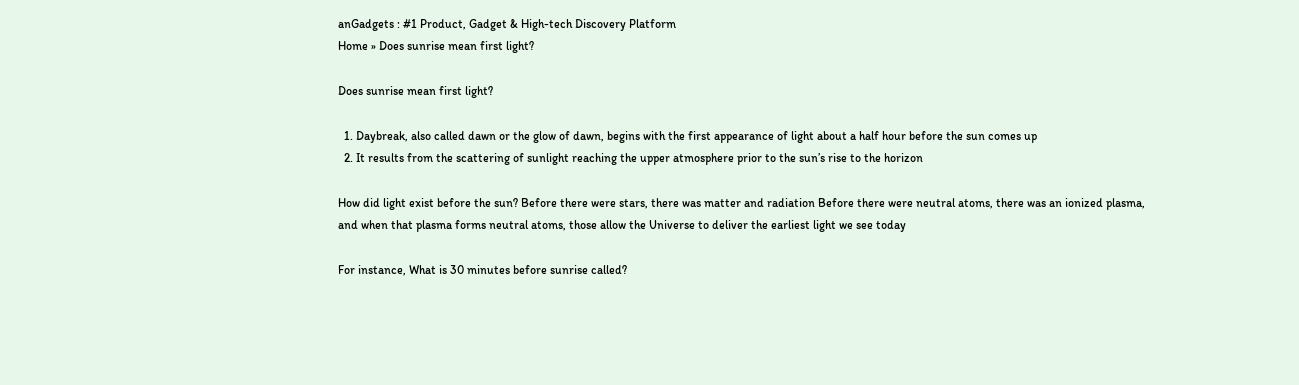anGadgets : #1 Product, Gadget & High-tech Discovery Platform
Home » Does sunrise mean first light?

Does sunrise mean first light?

  1. Daybreak, also called dawn or the glow of dawn, begins with the first appearance of light about a half hour before the sun comes up
  2. It results from the scattering of sunlight reaching the upper atmosphere prior to the sun’s rise to the horizon

How did light exist before the sun? Before there were stars, there was matter and radiation Before there were neutral atoms, there was an ionized plasma, and when that plasma forms neutral atoms, those allow the Universe to deliver the earliest light we see today

For instance, What is 30 minutes before sunrise called?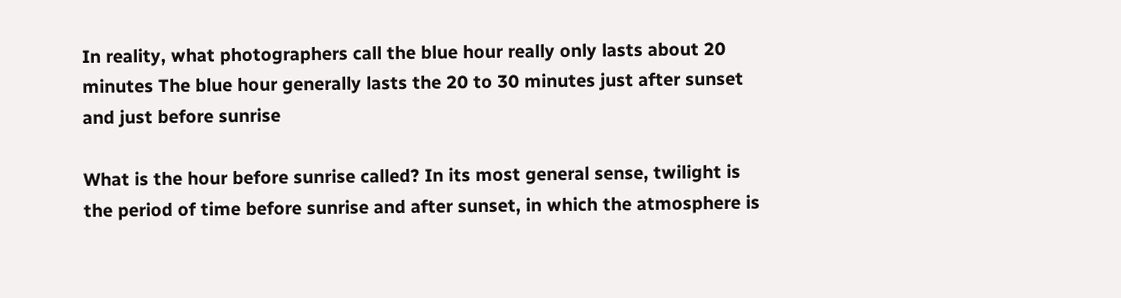In reality, what photographers call the blue hour really only lasts about 20 minutes The blue hour generally lasts the 20 to 30 minutes just after sunset and just before sunrise

What is the hour before sunrise called? In its most general sense, twilight is the period of time before sunrise and after sunset, in which the atmosphere is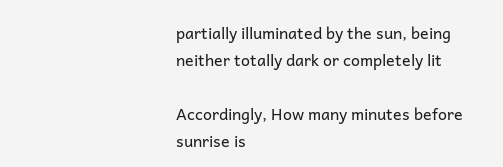partially illuminated by the sun, being neither totally dark or completely lit

Accordingly, How many minutes before sunrise is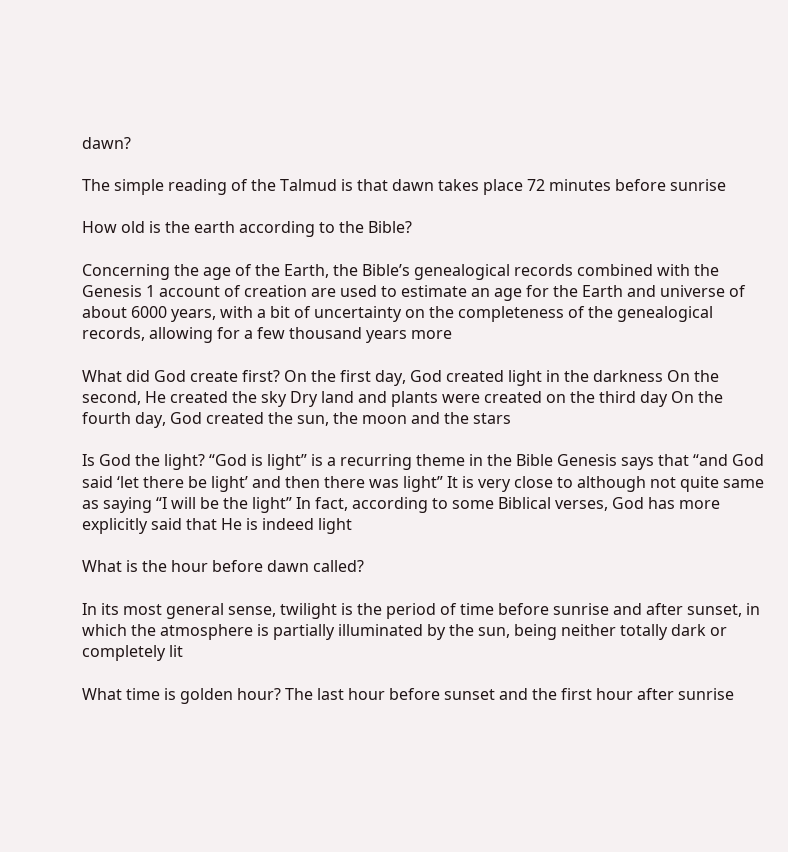dawn?

The simple reading of the Talmud is that dawn takes place 72 minutes before sunrise

How old is the earth according to the Bible?

Concerning the age of the Earth, the Bible’s genealogical records combined with the Genesis 1 account of creation are used to estimate an age for the Earth and universe of about 6000 years, with a bit of uncertainty on the completeness of the genealogical records, allowing for a few thousand years more

What did God create first? On the first day, God created light in the darkness On the second, He created the sky Dry land and plants were created on the third day On the fourth day, God created the sun, the moon and the stars

Is God the light? “God is light” is a recurring theme in the Bible Genesis says that “and God said ‘let there be light’ and then there was light” It is very close to although not quite same as saying “I will be the light” In fact, according to some Biblical verses, God has more explicitly said that He is indeed light

What is the hour before dawn called?

In its most general sense, twilight is the period of time before sunrise and after sunset, in which the atmosphere is partially illuminated by the sun, being neither totally dark or completely lit

What time is golden hour? The last hour before sunset and the first hour after sunrise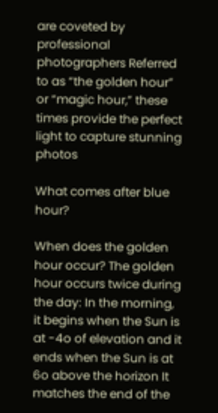are coveted by professional photographers Referred to as “the golden hour” or “magic hour,” these times provide the perfect light to capture stunning photos

What comes after blue hour?

When does the golden hour occur? The golden hour occurs twice during the day: In the morning, it begins when the Sun is at -4o of elevation and it ends when the Sun is at 6o above the horizon It matches the end of the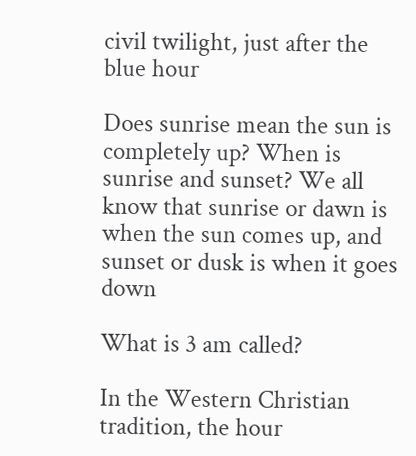civil twilight, just after the blue hour

Does sunrise mean the sun is completely up? When is sunrise and sunset? We all know that sunrise or dawn is when the sun comes up, and sunset or dusk is when it goes down

What is 3 am called?

In the Western Christian tradition, the hour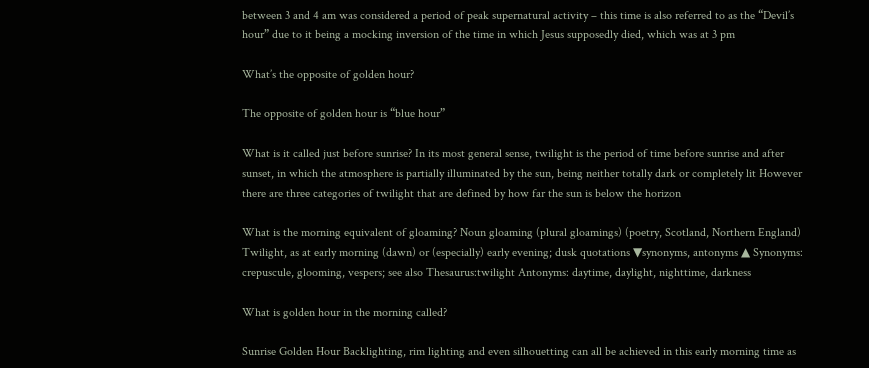between 3 and 4 am was considered a period of peak supernatural activity – this time is also referred to as the “Devil’s hour” due to it being a mocking inversion of the time in which Jesus supposedly died, which was at 3 pm

What’s the opposite of golden hour?

The opposite of golden hour is “blue hour”

What is it called just before sunrise? In its most general sense, twilight is the period of time before sunrise and after sunset, in which the atmosphere is partially illuminated by the sun, being neither totally dark or completely lit However there are three categories of twilight that are defined by how far the sun is below the horizon

What is the morning equivalent of gloaming? Noun gloaming (plural gloamings) (poetry, Scotland, Northern England) Twilight, as at early morning (dawn) or (especially) early evening; dusk quotations ▼synonyms, antonyms ▲ Synonyms: crepuscule, glooming, vespers; see also Thesaurus:twilight Antonyms: daytime, daylight, nighttime, darkness

What is golden hour in the morning called?

Sunrise Golden Hour Backlighting, rim lighting and even silhouetting can all be achieved in this early morning time as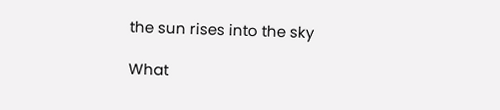the sun rises into the sky

What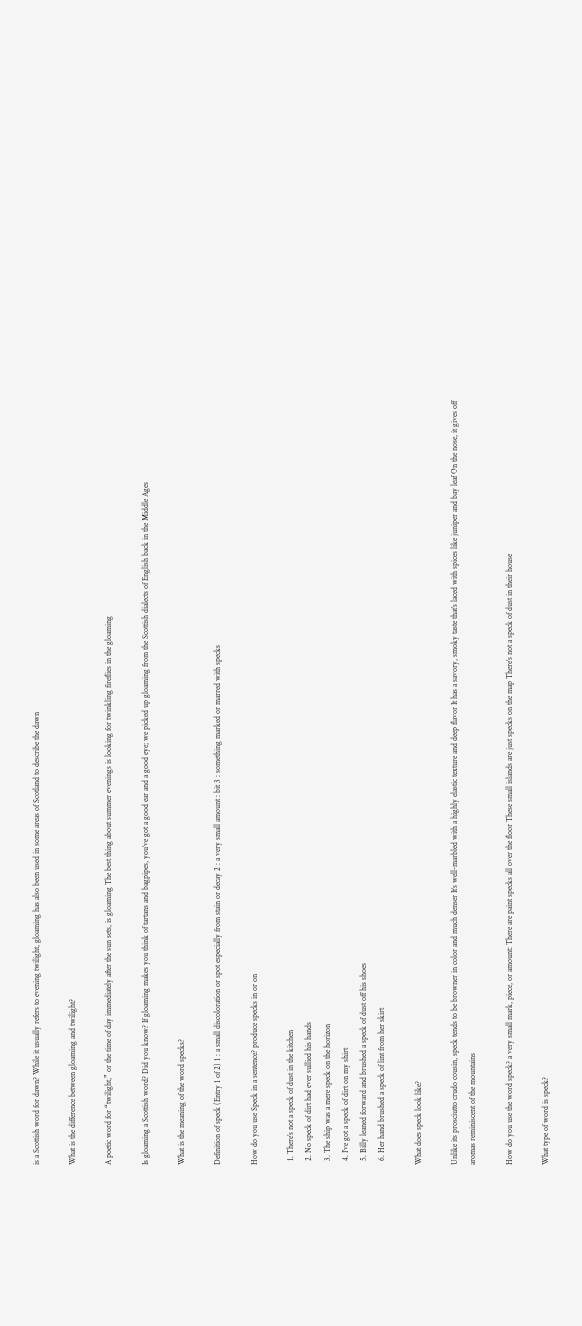is a Scottish word for dawn? While it usually refers to evening twilight, gloaming has also been used in some areas of Scotland to describe the dawn

What is the difference between gloaming and twilight?

A poetic word for “twilight,” or the time of day immediately after the sun sets, is gloaming The best thing about summer evenings is looking for twinkling fireflies in the gloaming

Is gloaming a Scottish word? Did you know? If gloaming makes you think of tartans and bagpipes, you’ve got a good ear and a good eye; we picked up gloaming from the Scottish dialects of English back in the Middle Ages

What is the meaning of the word specks?

Definition of speck (Entry 1 of 2) 1 : a small discoloration or spot especially from stain or decay 2 : a very small amount : bit 3 : something marked or marred with specks

How do you use Speck in a sentence? produce specks in or on

  1. There’s not a speck of dust in the kitchen
  2. No speck of dirt had ever sullied his hands
  3. The ship was a mere speck on the horizon
  4. I’ve got a speck of dirt on my shirt
  5. Billy leaned forward and brushed a speck of dust off his shoes
  6. Her hand brushed a speck of lint from her skirt

What does speck look like?

Unlike its prosciutto crudo cousin, speck tends to be browner in color and much denser It’s well-marbled with a highly elastic texture and deep flavor It has a savory, smoky taste that’s laced with spices like juniper and bay leaf On the nose, it gives off aromas reminiscent of the mountains

How do you use the word speck? a very small mark, piece, or amount: There are paint specks all over the floor These small islands are just specks on the map There’s not a speck of dust in their house

What type of word is speck?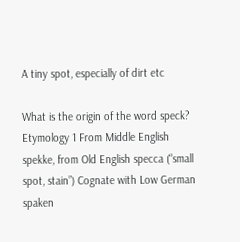A tiny spot, especially of dirt etc

What is the origin of the word speck? Etymology 1 From Middle English spekke, from Old English specca (“small spot, stain”) Cognate with Low German spaken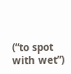(“to spot with wet”)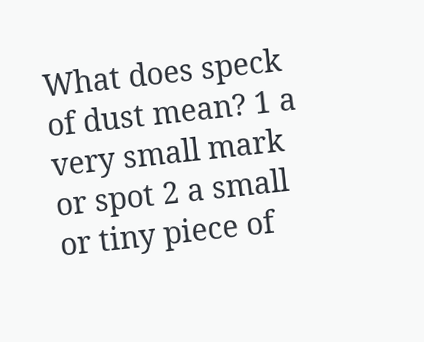What does speck of dust mean? 1 a very small mark or spot 2 a small or tiny piece of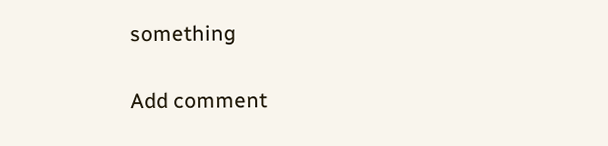something

Add comment